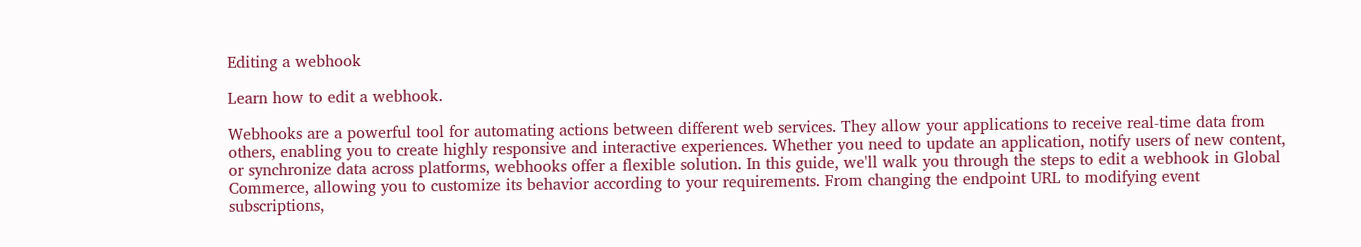Editing a webhook

Learn how to edit a webhook.

Webhooks are a powerful tool for automating actions between different web services. They allow your applications to receive real-time data from others, enabling you to create highly responsive and interactive experiences. Whether you need to update an application, notify users of new content, or synchronize data across platforms, webhooks offer a flexible solution. In this guide, we'll walk you through the steps to edit a webhook in Global Commerce, allowing you to customize its behavior according to your requirements. From changing the endpoint URL to modifying event subscriptions,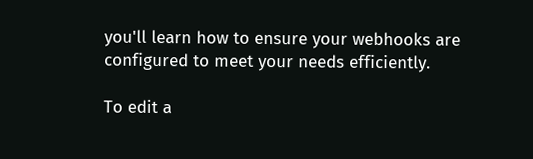you'll learn how to ensure your webhooks are configured to meet your needs efficiently.

To edit a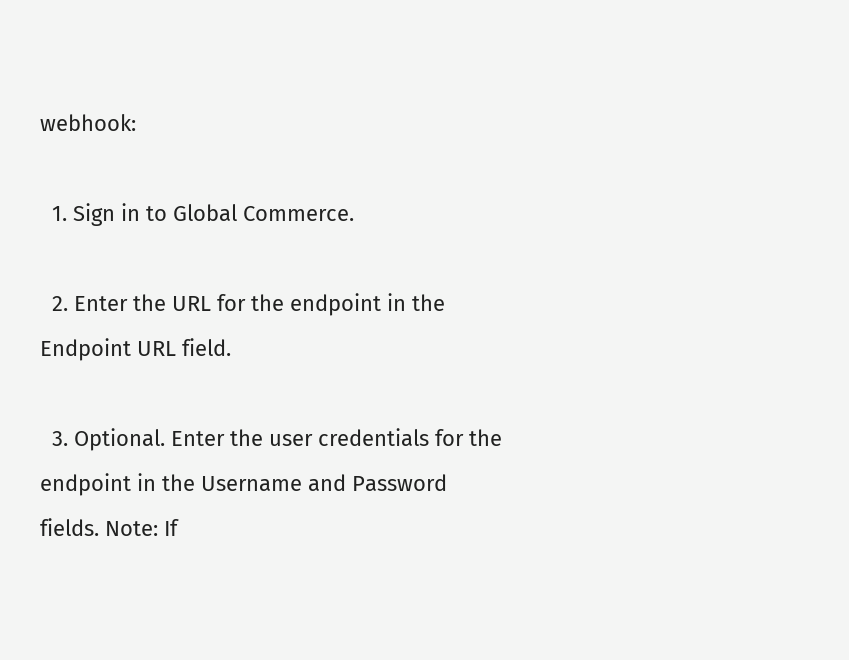webhook:

  1. Sign in to Global Commerce.

  2. Enter the URL for the endpoint in the Endpoint URL field.

  3. Optional. Enter the user credentials for the endpoint in the Username and Password fields. Note: If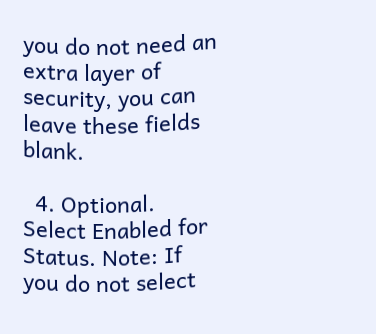you do not need an extra layer of security, you can leave these fields blank.

  4. Optional. Select Enabled for Status. Note: If you do not select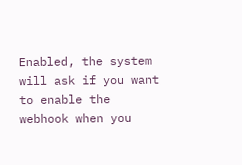Enabled, the system will ask if you want to enable the webhook when you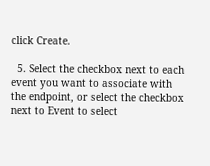click Create.

  5. Select the checkbox next to each event you want to associate with the endpoint, or select the checkbox next to Event to select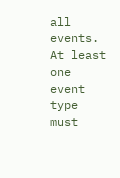all events. At least one event type must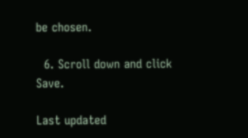be chosen.

  6. Scroll down and click Save.

Last updated